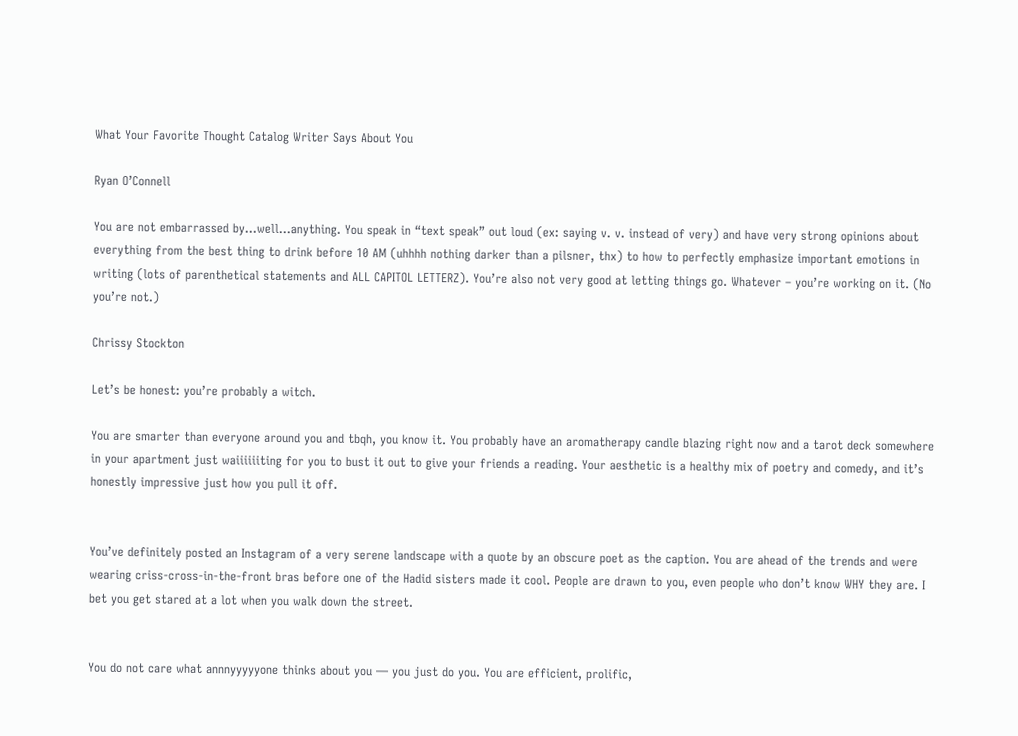What Your Favorite Thought Catalog Writer Says About You

Ryan O’Connell

You are not embarrassed by…well…anything. You speak in “text speak” out loud (ex: saying v. v. instead of very) and have very strong opinions about everything from the best thing to drink before 10 AM (uhhhh nothing darker than a pilsner, thx) to how to perfectly emphasize important emotions in writing (lots of parenthetical statements and ALL CAPITOL LETTERZ). You’re also not very good at letting things go. Whatever – you’re working on it. (No you’re not.)

Chrissy Stockton

Let’s be honest: you’re probably a witch.

You are smarter than everyone around you and tbqh, you know it. You probably have an aromatherapy candle blazing right now and a tarot deck somewhere in your apartment just waiiiiiiting for you to bust it out to give your friends a reading. Your aesthetic is a healthy mix of poetry and comedy, and it’s honestly impressive just how you pull it off.


You’ve definitely posted an Instagram of a very serene landscape with a quote by an obscure poet as the caption. You are ahead of the trends and were wearing criss-cross-in-the-front bras before one of the Hadid sisters made it cool. People are drawn to you, even people who don’t know WHY they are. I bet you get stared at a lot when you walk down the street.


You do not care what annnyyyyyone thinks about you — you just do you. You are efficient, prolific,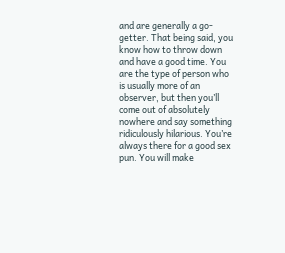and are generally a go-getter. That being said, you know how to throw down and have a good time. You are the type of person who is usually more of an observer, but then you’ll come out of absolutely nowhere and say something ridiculously hilarious. You’re always there for a good sex pun. You will make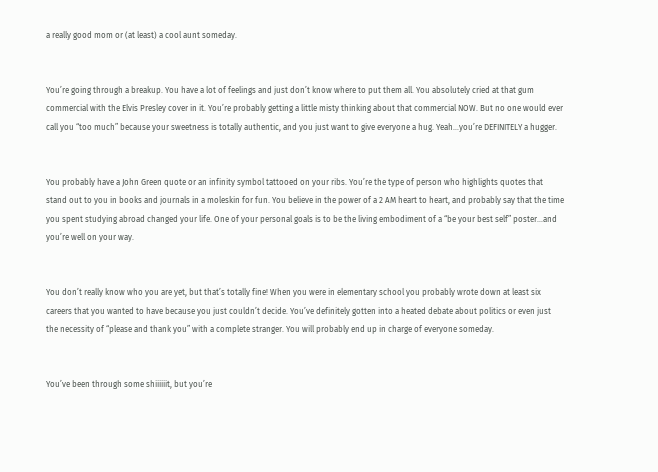a really good mom or (at least) a cool aunt someday.


You’re going through a breakup. You have a lot of feelings and just don’t know where to put them all. You absolutely cried at that gum commercial with the Elvis Presley cover in it. You’re probably getting a little misty thinking about that commercial NOW. But no one would ever call you “too much” because your sweetness is totally authentic, and you just want to give everyone a hug. Yeah…you’re DEFINITELY a hugger.


You probably have a John Green quote or an infinity symbol tattooed on your ribs. You’re the type of person who highlights quotes that stand out to you in books and journals in a moleskin for fun. You believe in the power of a 2 AM heart to heart, and probably say that the time you spent studying abroad changed your life. One of your personal goals is to be the living embodiment of a “be your best self” poster…and you’re well on your way.


You don’t really know who you are yet, but that’s totally fine! When you were in elementary school you probably wrote down at least six careers that you wanted to have because you just couldn’t decide. You’ve definitely gotten into a heated debate about politics or even just the necessity of “please and thank you” with a complete stranger. You will probably end up in charge of everyone someday.


You’ve been through some shiiiiiit, but you’re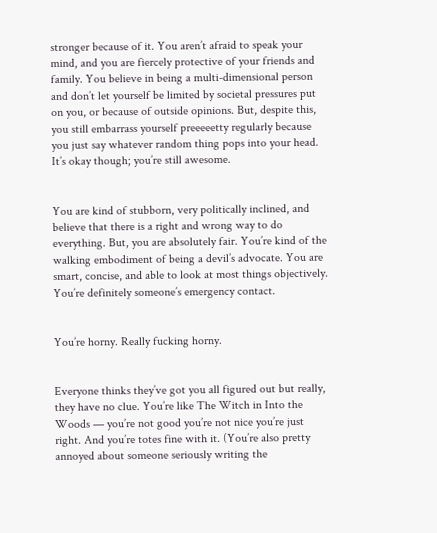stronger because of it. You aren’t afraid to speak your mind, and you are fiercely protective of your friends and family. You believe in being a multi-dimensional person and don’t let yourself be limited by societal pressures put on you, or because of outside opinions. But, despite this, you still embarrass yourself preeeeetty regularly because you just say whatever random thing pops into your head. It’s okay though; you’re still awesome.


You are kind of stubborn, very politically inclined, and believe that there is a right and wrong way to do everything. But, you are absolutely fair. You’re kind of the walking embodiment of being a devil’s advocate. You are smart, concise, and able to look at most things objectively. You’re definitely someone’s emergency contact.


You’re horny. Really fucking horny.


Everyone thinks they’ve got you all figured out but really, they have no clue. You’re like The Witch in Into the Woods — you’re not good you’re not nice you’re just right. And you’re totes fine with it. (You’re also pretty annoyed about someone seriously writing the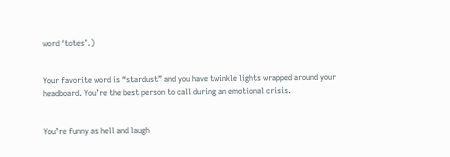word ‘totes’.)


Your favorite word is “stardust” and you have twinkle lights wrapped around your headboard. You’re the best person to call during an emotional crisis.


You’re funny as hell and laugh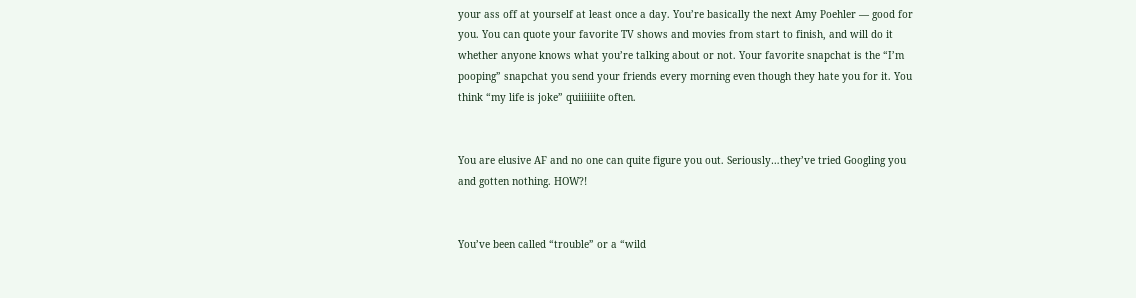your ass off at yourself at least once a day. You’re basically the next Amy Poehler — good for you. You can quote your favorite TV shows and movies from start to finish, and will do it whether anyone knows what you’re talking about or not. Your favorite snapchat is the “I’m pooping” snapchat you send your friends every morning even though they hate you for it. You think “my life is joke” quiiiiiite often.


You are elusive AF and no one can quite figure you out. Seriously…they’ve tried Googling you and gotten nothing. HOW?!


You’ve been called “trouble” or a “wild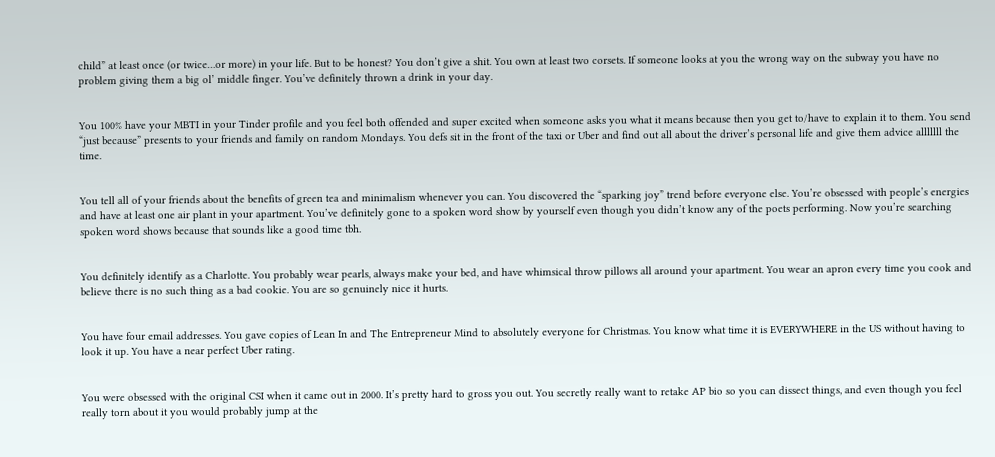child” at least once (or twice…or more) in your life. But to be honest? You don’t give a shit. You own at least two corsets. If someone looks at you the wrong way on the subway you have no problem giving them a big ol’ middle finger. You’ve definitely thrown a drink in your day.


You 100% have your MBTI in your Tinder profile and you feel both offended and super excited when someone asks you what it means because then you get to/have to explain it to them. You send “just because” presents to your friends and family on random Mondays. You defs sit in the front of the taxi or Uber and find out all about the driver’s personal life and give them advice alllllll the time.


You tell all of your friends about the benefits of green tea and minimalism whenever you can. You discovered the “sparking joy” trend before everyone else. You’re obsessed with people’s energies and have at least one air plant in your apartment. You’ve definitely gone to a spoken word show by yourself even though you didn’t know any of the poets performing. Now you’re searching spoken word shows because that sounds like a good time tbh.


You definitely identify as a Charlotte. You probably wear pearls, always make your bed, and have whimsical throw pillows all around your apartment. You wear an apron every time you cook and believe there is no such thing as a bad cookie. You are so genuinely nice it hurts.


You have four email addresses. You gave copies of Lean In and The Entrepreneur Mind to absolutely everyone for Christmas. You know what time it is EVERYWHERE in the US without having to look it up. You have a near perfect Uber rating.


You were obsessed with the original CSI when it came out in 2000. It’s pretty hard to gross you out. You secretly really want to retake AP bio so you can dissect things, and even though you feel really torn about it you would probably jump at the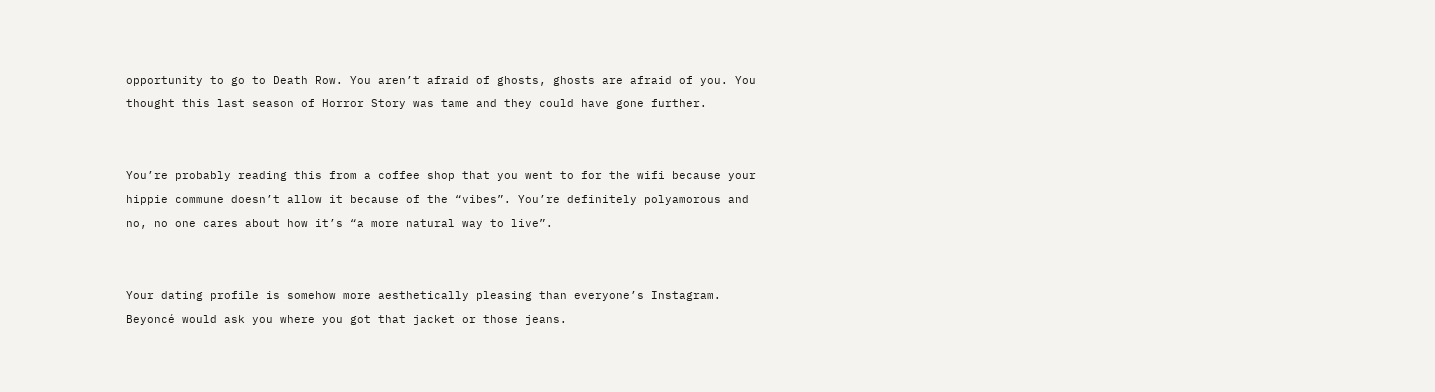opportunity to go to Death Row. You aren’t afraid of ghosts, ghosts are afraid of you. You thought this last season of Horror Story was tame and they could have gone further.


You’re probably reading this from a coffee shop that you went to for the wifi because your hippie commune doesn’t allow it because of the “vibes”. You’re definitely polyamorous and no, no one cares about how it’s “a more natural way to live”.


Your dating profile is somehow more aesthetically pleasing than everyone’s Instagram. Beyoncé would ask you where you got that jacket or those jeans.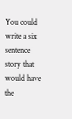You could write a six sentence story that would have the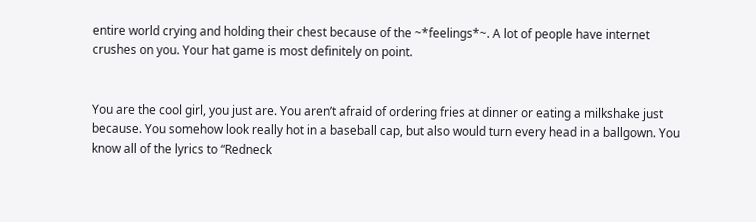entire world crying and holding their chest because of the ~*feelings*~. A lot of people have internet crushes on you. Your hat game is most definitely on point.


You are the cool girl, you just are. You aren’t afraid of ordering fries at dinner or eating a milkshake just because. You somehow look really hot in a baseball cap, but also would turn every head in a ballgown. You know all of the lyrics to “Redneck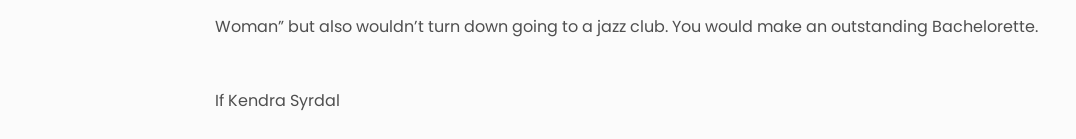Woman” but also wouldn’t turn down going to a jazz club. You would make an outstanding Bachelorette.


If Kendra Syrdal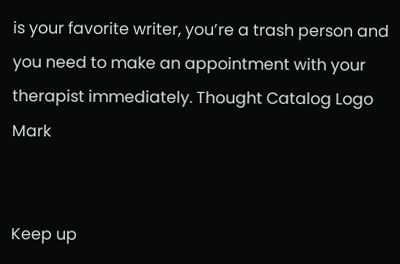is your favorite writer, you’re a trash person and you need to make an appointment with your therapist immediately. Thought Catalog Logo Mark


Keep up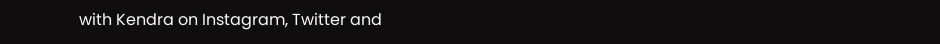with Kendra on Instagram, Twitter and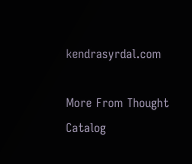kendrasyrdal.com

More From Thought Catalog